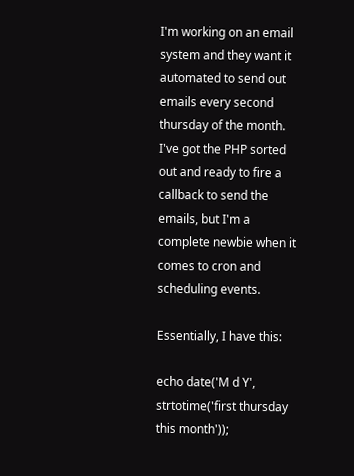I'm working on an email system and they want it automated to send out emails every second thursday of the month. I've got the PHP sorted out and ready to fire a callback to send the emails, but I'm a complete newbie when it comes to cron and scheduling events.

Essentially, I have this:

echo date('M d Y', strtotime('first thursday this month'));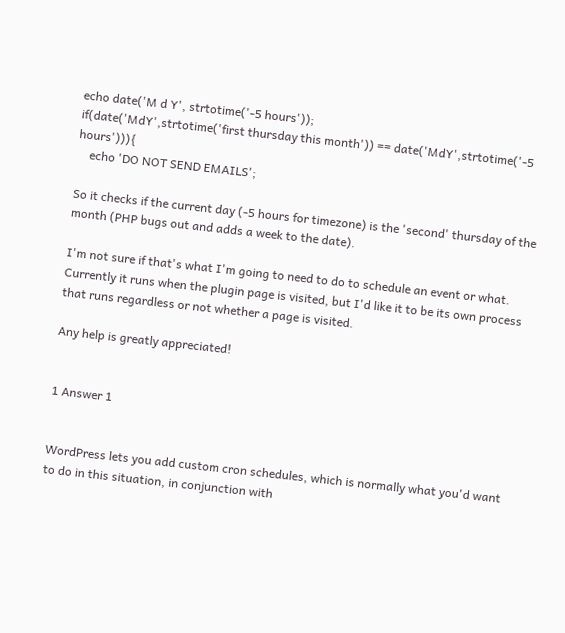echo date('M d Y', strtotime('-5 hours'));
if(date('MdY',strtotime('first thursday this month')) == date('MdY',strtotime('-5 hours'))){
    echo 'DO NOT SEND EMAILS';

So it checks if the current day (-5 hours for timezone) is the 'second' thursday of the month (PHP bugs out and adds a week to the date).

I'm not sure if that's what I'm going to need to do to schedule an event or what. Currently it runs when the plugin page is visited, but I'd like it to be its own process that runs regardless or not whether a page is visited.

Any help is greatly appreciated!


1 Answer 1


WordPress lets you add custom cron schedules, which is normally what you'd want to do in this situation, in conjunction with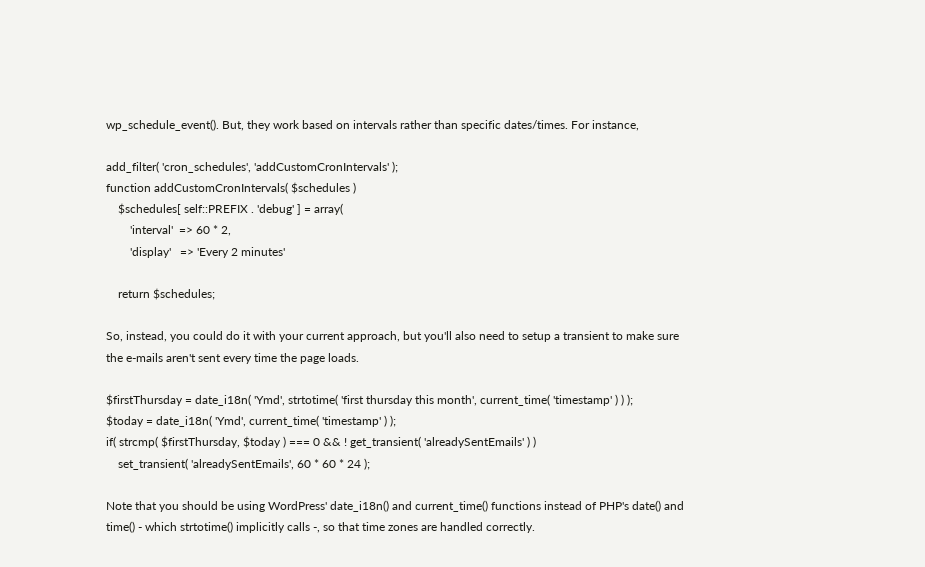wp_schedule_event(). But, they work based on intervals rather than specific dates/times. For instance,

add_filter( 'cron_schedules', 'addCustomCronIntervals' );
function addCustomCronIntervals( $schedules )
    $schedules[ self::PREFIX . 'debug' ] = array(
        'interval'  => 60 * 2,
        'display'   => 'Every 2 minutes'

    return $schedules;

So, instead, you could do it with your current approach, but you'll also need to setup a transient to make sure the e-mails aren't sent every time the page loads.

$firstThursday = date_i18n( 'Ymd', strtotime( 'first thursday this month', current_time( 'timestamp' ) ) );
$today = date_i18n( 'Ymd', current_time( 'timestamp' ) );
if( strcmp( $firstThursday, $today ) === 0 && ! get_transient( 'alreadySentEmails' ) )
    set_transient( 'alreadySentEmails', 60 * 60 * 24 );

Note that you should be using WordPress' date_i18n() and current_time() functions instead of PHP's date() and time() - which strtotime() implicitly calls -, so that time zones are handled correctly.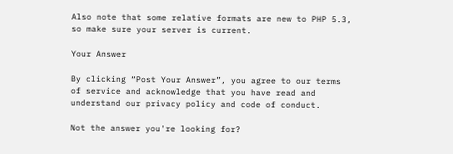Also note that some relative formats are new to PHP 5.3, so make sure your server is current.

Your Answer

By clicking “Post Your Answer”, you agree to our terms of service and acknowledge that you have read and understand our privacy policy and code of conduct.

Not the answer you're looking for?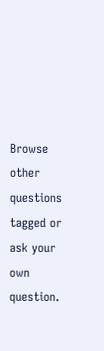Browse other questions tagged or ask your own question.